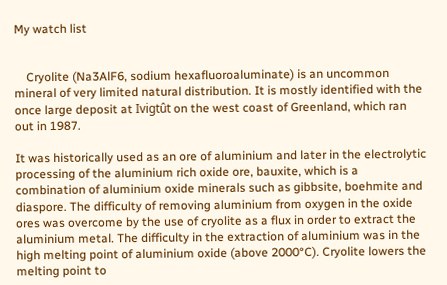My watch list


    Cryolite (Na3AlF6, sodium hexafluoroaluminate) is an uncommon mineral of very limited natural distribution. It is mostly identified with the once large deposit at Ivigtût on the west coast of Greenland, which ran out in 1987.

It was historically used as an ore of aluminium and later in the electrolytic processing of the aluminium rich oxide ore, bauxite, which is a combination of aluminium oxide minerals such as gibbsite, boehmite and diaspore. The difficulty of removing aluminium from oxygen in the oxide ores was overcome by the use of cryolite as a flux in order to extract the aluminium metal. The difficulty in the extraction of aluminium was in the high melting point of aluminium oxide (above 2000°C). Cryolite lowers the melting point to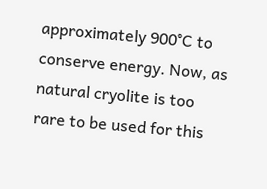approximately 900°C to conserve energy. Now, as natural cryolite is too rare to be used for this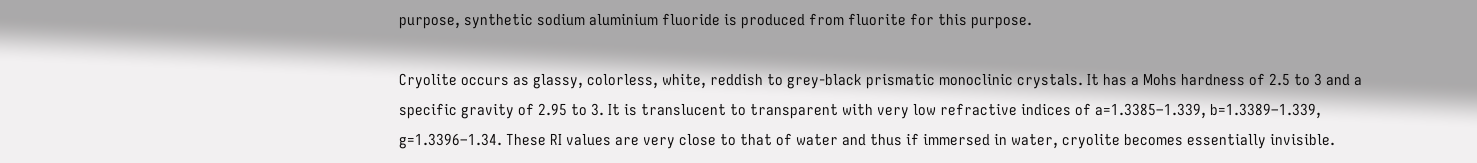purpose, synthetic sodium aluminium fluoride is produced from fluorite for this purpose.

Cryolite occurs as glassy, colorless, white, reddish to grey-black prismatic monoclinic crystals. It has a Mohs hardness of 2.5 to 3 and a specific gravity of 2.95 to 3. It is translucent to transparent with very low refractive indices of a=1.3385–1.339, b=1.3389–1.339, g=1.3396–1.34. These RI values are very close to that of water and thus if immersed in water, cryolite becomes essentially invisible.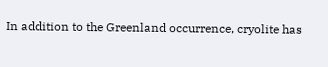In addition to the Greenland occurrence, cryolite has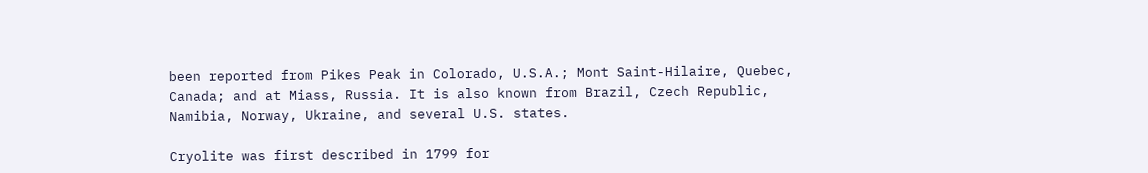been reported from Pikes Peak in Colorado, U.S.A.; Mont Saint-Hilaire, Quebec, Canada; and at Miass, Russia. It is also known from Brazil, Czech Republic, Namibia, Norway, Ukraine, and several U.S. states.

Cryolite was first described in 1799 for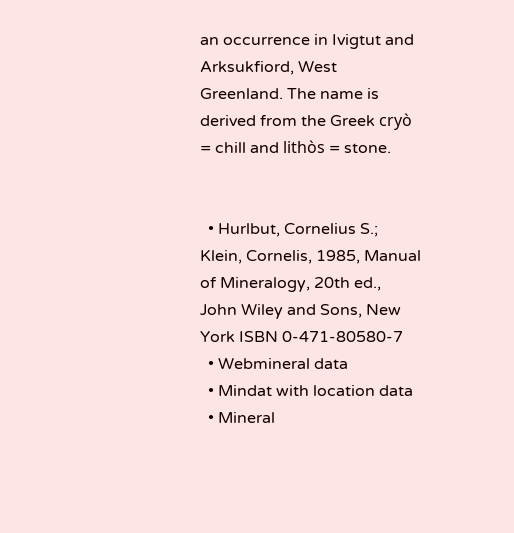an occurrence in Ivigtut and Arksukfiord, West Greenland. The name is derived from the Greek cryò = chill and lithòs = stone.


  • Hurlbut, Cornelius S.; Klein, Cornelis, 1985, Manual of Mineralogy, 20th ed., John Wiley and Sons, New York ISBN 0-471-80580-7
  • Webmineral data
  • Mindat with location data
  • Mineral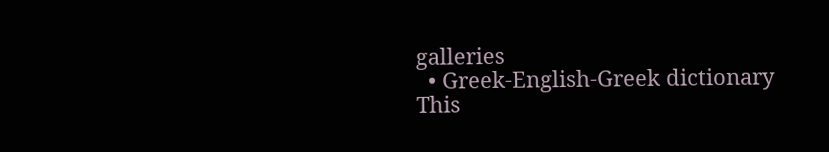galleries
  • Greek-English-Greek dictionary
This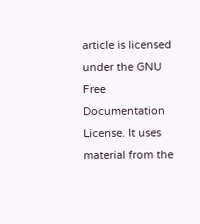article is licensed under the GNU Free Documentation License. It uses material from the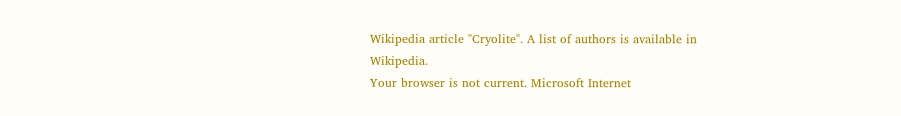Wikipedia article "Cryolite". A list of authors is available in Wikipedia.
Your browser is not current. Microsoft Internet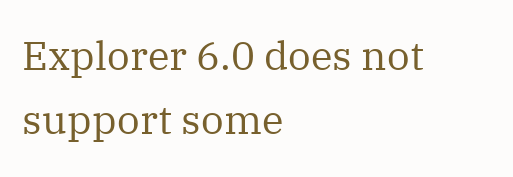Explorer 6.0 does not support some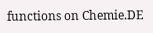functions on Chemie.DE